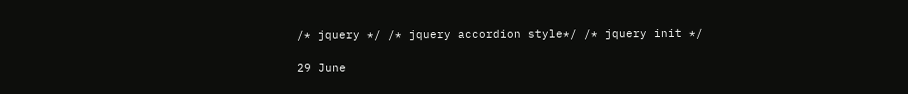/* jquery */ /* jquery accordion style*/ /* jquery init */

29 June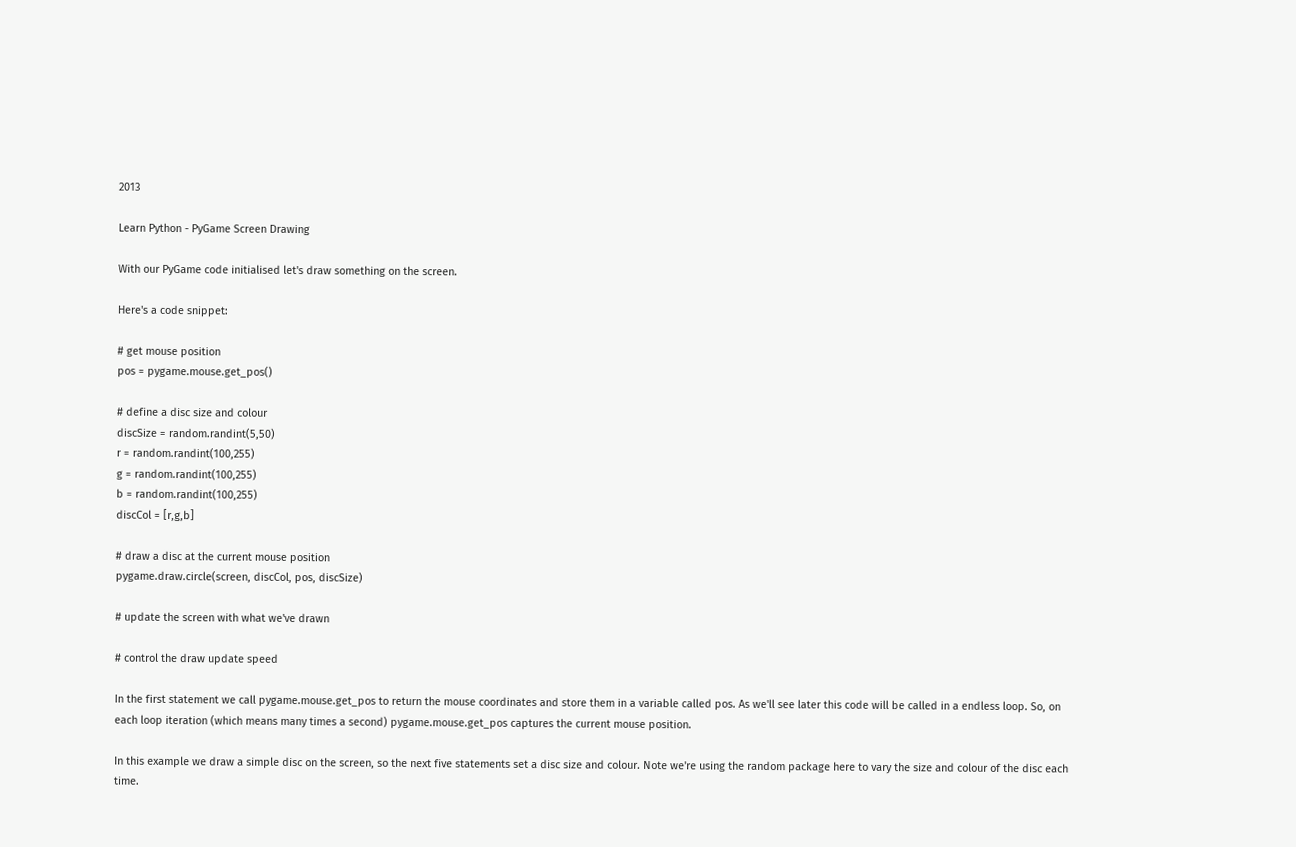2013

Learn Python - PyGame Screen Drawing

With our PyGame code initialised let's draw something on the screen.

Here's a code snippet:

# get mouse position
pos = pygame.mouse.get_pos()

# define a disc size and colour
discSize = random.randint(5,50)
r = random.randint(100,255)
g = random.randint(100,255)
b = random.randint(100,255)
discCol = [r,g,b]

# draw a disc at the current mouse position
pygame.draw.circle(screen, discCol, pos, discSize)

# update the screen with what we've drawn

# control the draw update speed

In the first statement we call pygame.mouse.get_pos to return the mouse coordinates and store them in a variable called pos. As we'll see later this code will be called in a endless loop. So, on each loop iteration (which means many times a second) pygame.mouse.get_pos captures the current mouse position.

In this example we draw a simple disc on the screen, so the next five statements set a disc size and colour. Note we're using the random package here to vary the size and colour of the disc each time.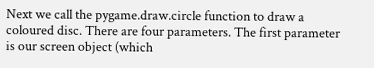Next we call the pygame.draw.circle function to draw a coloured disc. There are four parameters. The first parameter is our screen object (which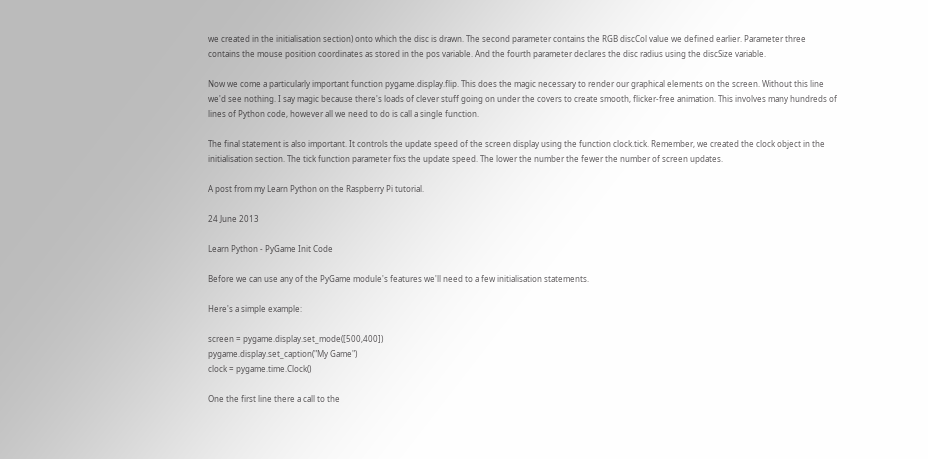we created in the initialisation section) onto which the disc is drawn. The second parameter contains the RGB discCol value we defined earlier. Parameter three contains the mouse position coordinates as stored in the pos variable. And the fourth parameter declares the disc radius using the discSize variable.

Now we come a particularly important function pygame.display.flip. This does the magic necessary to render our graphical elements on the screen. Without this line we'd see nothing. I say magic because there's loads of clever stuff going on under the covers to create smooth, flicker-free animation. This involves many hundreds of lines of Python code, however all we need to do is call a single function.

The final statement is also important. It controls the update speed of the screen display using the function clock.tick. Remember, we created the clock object in the initialisation section. The tick function parameter fixs the update speed. The lower the number the fewer the number of screen updates.

A post from my Learn Python on the Raspberry Pi tutorial.

24 June 2013

Learn Python - PyGame Init Code

Before we can use any of the PyGame module's features we'll need to a few initialisation statements.

Here's a simple example:

screen = pygame.display.set_mode([500,400])
pygame.display.set_caption("My Game")
clock = pygame.time.Clock()

One the first line there a call to the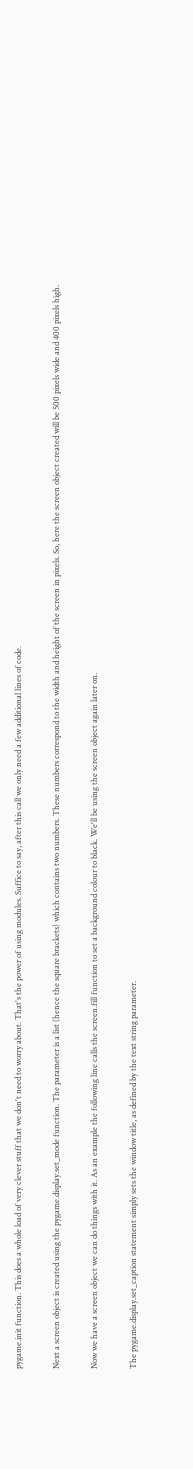pygame.init function. This does a whole load of very clever stuff that we don't need to worry about. That's the power of using modules. Suffice to say, after this call we only need a few additional lines of code.

Next a screen object is created using the pygame.display.set_mode function. The parameter is a list (hence the square brackets) which contains two numbers. These numbers correspond to the width and height of the screen in pixels. So, here the screen object created will be 500 pixels wide and 400 pixels high.

Now we have a screen object we can do things with it. As an example the following line calls the screen.fill function to set a background colour to black. We'll be using the screen object again later on.

The pygame.display.set_caption statement simply sets the window title, as defined by the text string parameter.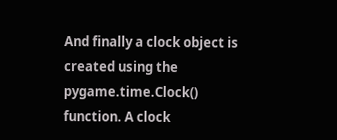And finally a clock object is created using the pygame.time.Clock() function. A clock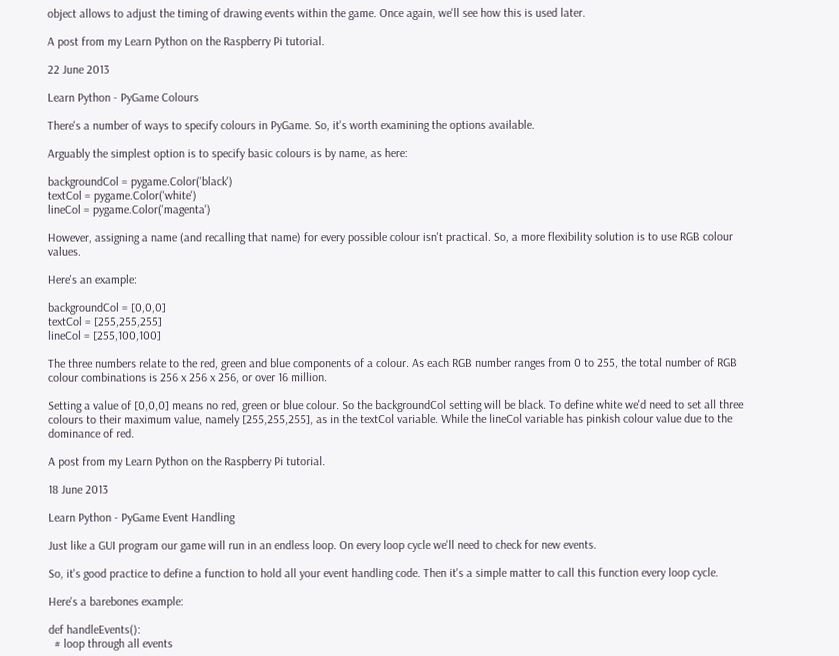object allows to adjust the timing of drawing events within the game. Once again, we'll see how this is used later.

A post from my Learn Python on the Raspberry Pi tutorial.

22 June 2013

Learn Python - PyGame Colours

There's a number of ways to specify colours in PyGame. So, it's worth examining the options available.

Arguably the simplest option is to specify basic colours is by name, as here:

backgroundCol = pygame.Color('black')
textCol = pygame.Color('white')
lineCol = pygame.Color('magenta')

However, assigning a name (and recalling that name) for every possible colour isn't practical. So, a more flexibility solution is to use RGB colour values.

Here's an example:

backgroundCol = [0,0,0]
textCol = [255,255,255]
lineCol = [255,100,100]

The three numbers relate to the red, green and blue components of a colour. As each RGB number ranges from 0 to 255, the total number of RGB colour combinations is 256 x 256 x 256, or over 16 million.

Setting a value of [0,0,0] means no red, green or blue colour. So the backgroundCol setting will be black. To define white we'd need to set all three colours to their maximum value, namely [255,255,255], as in the textCol variable. While the lineCol variable has pinkish colour value due to the dominance of red.

A post from my Learn Python on the Raspberry Pi tutorial.

18 June 2013

Learn Python - PyGame Event Handling

Just like a GUI program our game will run in an endless loop. On every loop cycle we'll need to check for new events.

So, it's good practice to define a function to hold all your event handling code. Then it's a simple matter to call this function every loop cycle.

Here's a barebones example:

def handleEvents():
  # loop through all events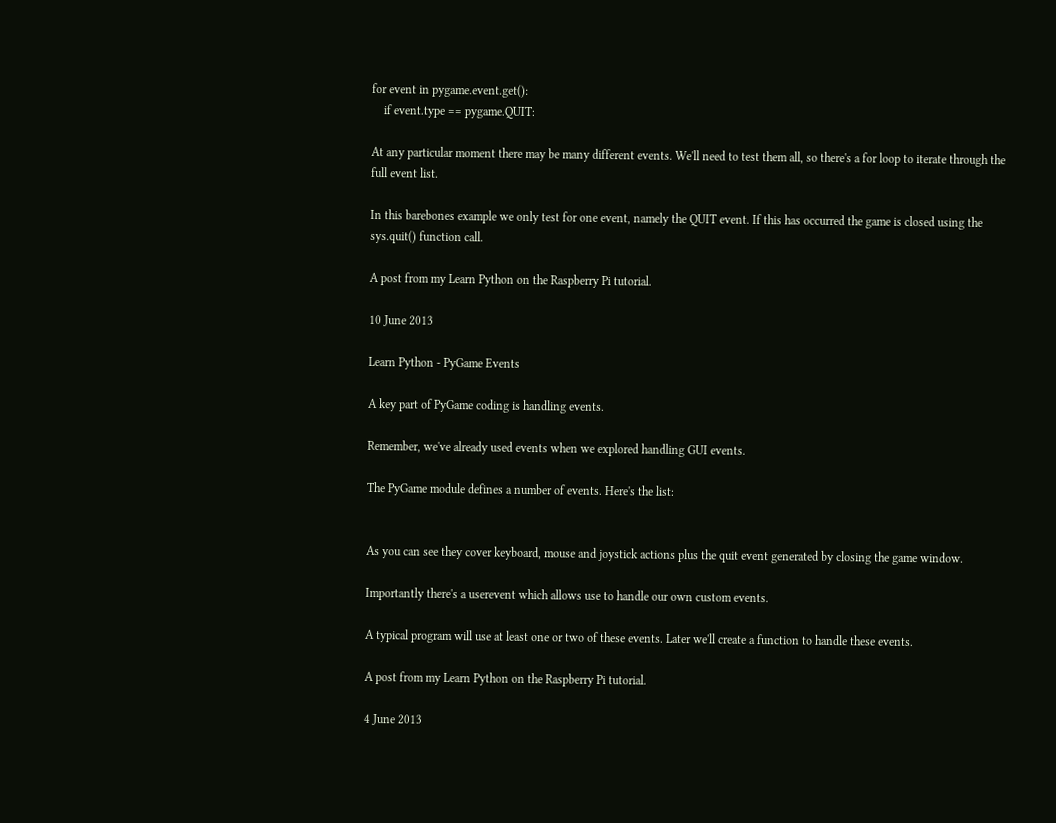for event in pygame.event.get():
    if event.type == pygame.QUIT:

At any particular moment there may be many different events. We'll need to test them all, so there's a for loop to iterate through the full event list.

In this barebones example we only test for one event, namely the QUIT event. If this has occurred the game is closed using the sys.quit() function call.

A post from my Learn Python on the Raspberry Pi tutorial.

10 June 2013

Learn Python - PyGame Events

A key part of PyGame coding is handling events.

Remember, we've already used events when we explored handling GUI events.

The PyGame module defines a number of events. Here's the list:


As you can see they cover keyboard, mouse and joystick actions plus the quit event generated by closing the game window.

Importantly there's a userevent which allows use to handle our own custom events.

A typical program will use at least one or two of these events. Later we'll create a function to handle these events.

A post from my Learn Python on the Raspberry Pi tutorial.

4 June 2013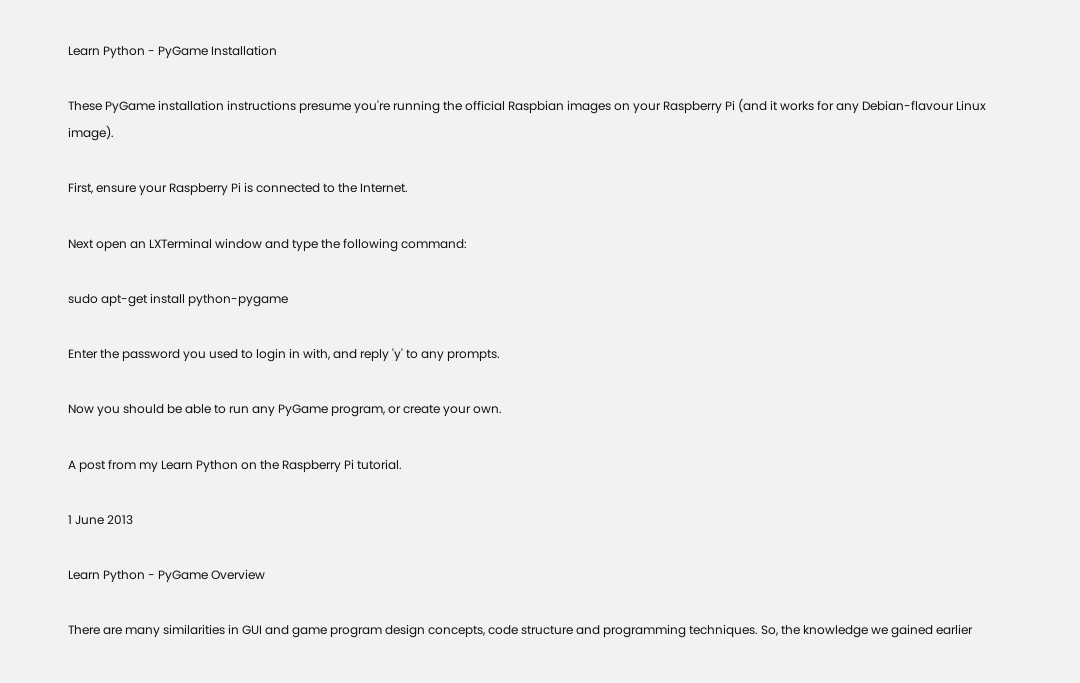Learn Python - PyGame Installation

These PyGame installation instructions presume you're running the official Raspbian images on your Raspberry Pi (and it works for any Debian-flavour Linux image).

First, ensure your Raspberry Pi is connected to the Internet.

Next open an LXTerminal window and type the following command:

sudo apt-get install python-pygame

Enter the password you used to login in with, and reply 'y' to any prompts.

Now you should be able to run any PyGame program, or create your own.

A post from my Learn Python on the Raspberry Pi tutorial.

1 June 2013

Learn Python - PyGame Overview

There are many similarities in GUI and game program design concepts, code structure and programming techniques. So, the knowledge we gained earlier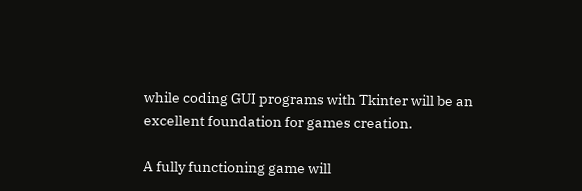while coding GUI programs with Tkinter will be an excellent foundation for games creation.

A fully functioning game will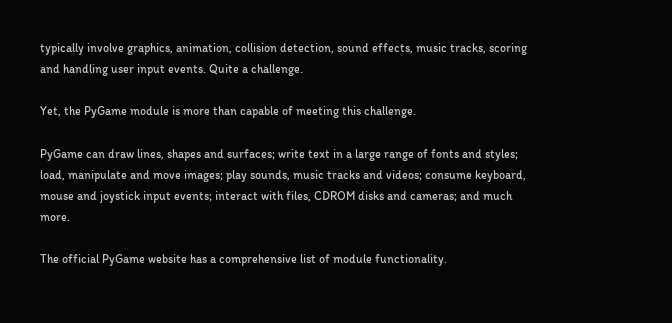typically involve graphics, animation, collision detection, sound effects, music tracks, scoring and handling user input events. Quite a challenge.

Yet, the PyGame module is more than capable of meeting this challenge.

PyGame can draw lines, shapes and surfaces; write text in a large range of fonts and styles; load, manipulate and move images; play sounds, music tracks and videos; consume keyboard, mouse and joystick input events; interact with files, CDROM disks and cameras; and much more.

The official PyGame website has a comprehensive list of module functionality.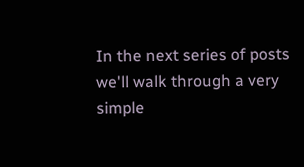In the next series of posts we'll walk through a very simple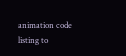animation code listing to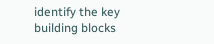identify the key building blocks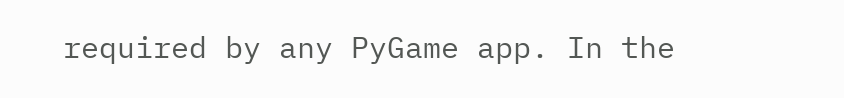required by any PyGame app. In the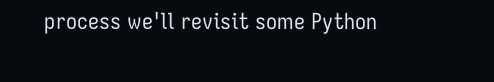process we'll revisit some Python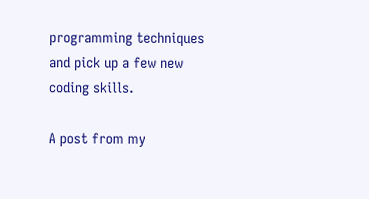programming techniques and pick up a few new coding skills.

A post from my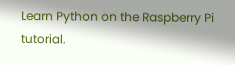Learn Python on the Raspberry Pi tutorial.